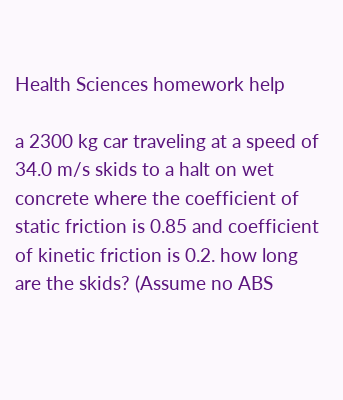Health Sciences homework help

a 2300 kg car traveling at a speed of 34.0 m/s skids to a halt on wet concrete where the coefficient of static friction is 0.85 and coefficient of kinetic friction is 0.2. how long are the skids? (Assume no ABS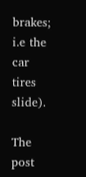brakes; i.e the car tires slide).

The post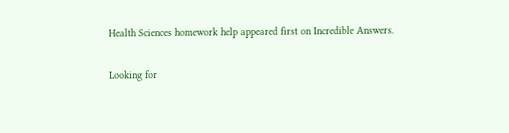Health Sciences homework help appeared first on Incredible Answers.

Looking for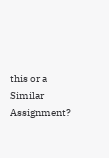this or a Similar Assignment?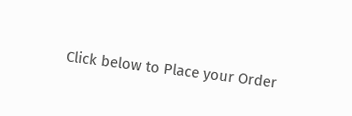Click below to Place your Order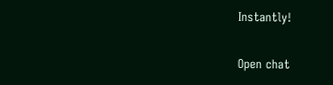Instantly!

Open chat